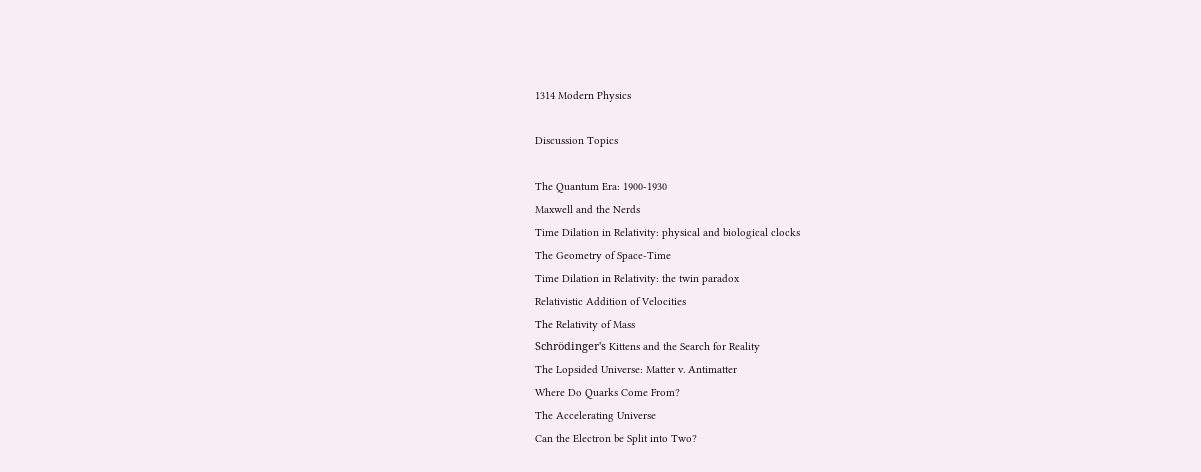1314 Modern Physics

Discussion Topics

The Quantum Era: 1900-1930
Maxwell and the Nerds
Time Dilation in Relativity: physical and biological clocks
The Geometry of Space-Time
Time Dilation in Relativity: the twin paradox
Relativistic Addition of Velocities
The Relativity of Mass
Schrödinger's Kittens and the Search for Reality
The Lopsided Universe: Matter v. Antimatter
Where Do Quarks Come From?
The Accelerating Universe
Can the Electron be Split into Two?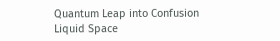Quantum Leap into Confusion
Liquid Space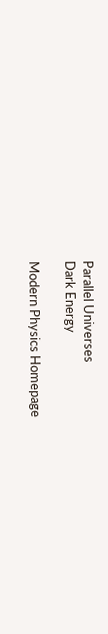Parallel Universes
Dark Energy

Modern Physics Homepage